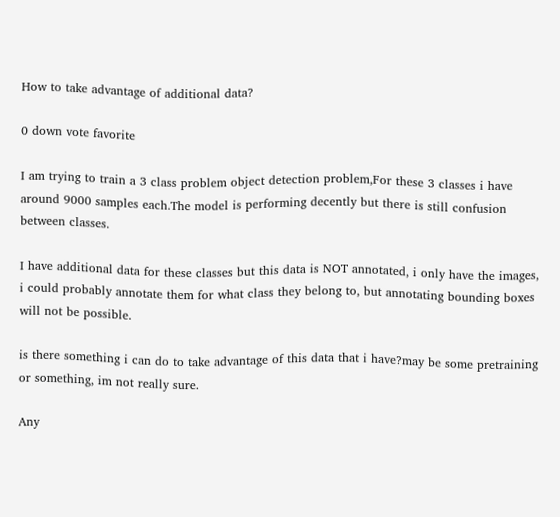How to take advantage of additional data?

0 down vote favorite

I am trying to train a 3 class problem object detection problem,For these 3 classes i have around 9000 samples each.The model is performing decently but there is still confusion between classes.

I have additional data for these classes but this data is NOT annotated, i only have the images, i could probably annotate them for what class they belong to, but annotating bounding boxes will not be possible.

is there something i can do to take advantage of this data that i have?may be some pretraining or something, im not really sure.

Any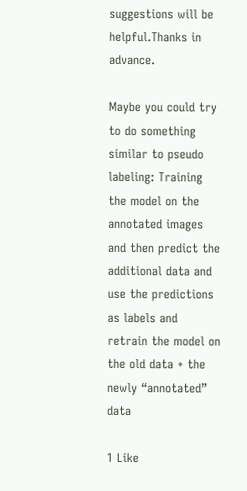suggestions will be helpful.Thanks in advance.

Maybe you could try to do something similar to pseudo labeling: Training the model on the annotated images and then predict the additional data and use the predictions as labels and retrain the model on the old data + the newly “annotated” data

1 Like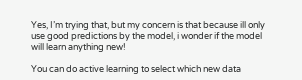Yes, I’m trying that, but my concern is that because ill only use good predictions by the model, i wonder if the model will learn anything new!

You can do active learning to select which new data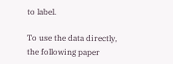to label.

To use the data directly, the following paper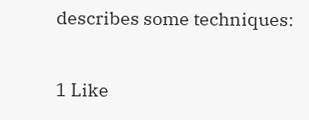describes some techniques:

1 Like